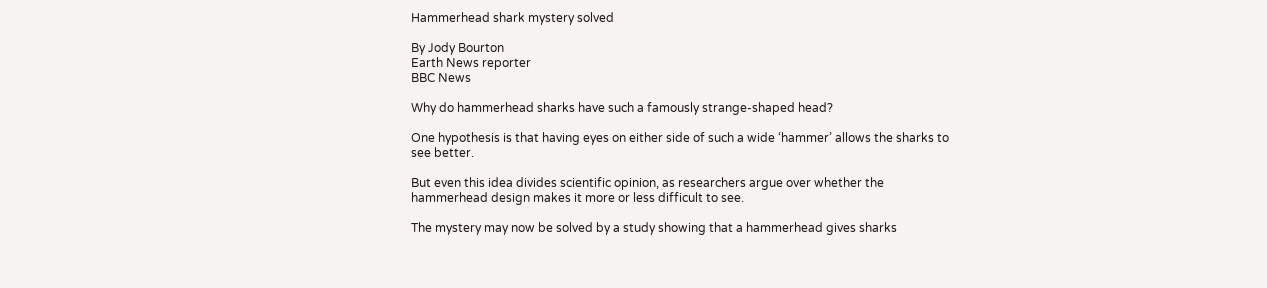Hammerhead shark mystery solved

By Jody Bourton
Earth News reporter
BBC News

Why do hammerhead sharks have such a famously strange-shaped head?

One hypothesis is that having eyes on either side of such a wide ‘hammer’ allows the sharks to see better.

But even this idea divides scientific opinion, as researchers argue over whether the hammerhead design makes it more or less difficult to see.

The mystery may now be solved by a study showing that a hammerhead gives sharks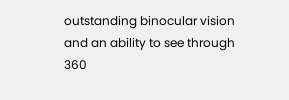outstanding binocular vision and an ability to see through 360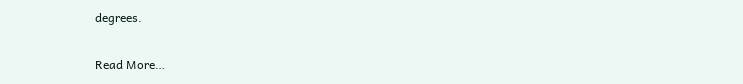degrees.

Read More…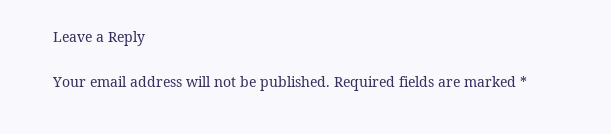Leave a Reply

Your email address will not be published. Required fields are marked *